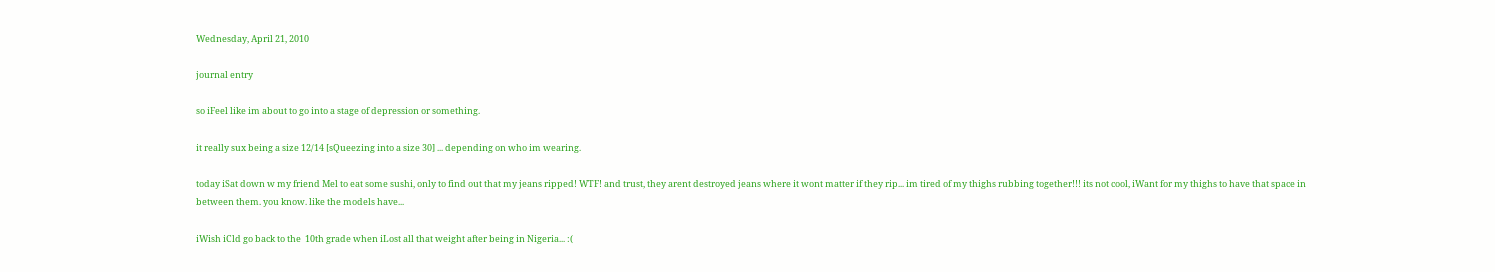Wednesday, April 21, 2010

journal entry

so iFeel like im about to go into a stage of depression or something.

it really sux being a size 12/14 [sQueezing into a size 30] ... depending on who im wearing.

today iSat down w my friend Mel to eat some sushi, only to find out that my jeans ripped! WTF! and trust, they arent destroyed jeans where it wont matter if they rip... im tired of my thighs rubbing together!!! its not cool, iWant for my thighs to have that space in between them. you know. like the models have...

iWish iCld go back to the  10th grade when iLost all that weight after being in Nigeria... :(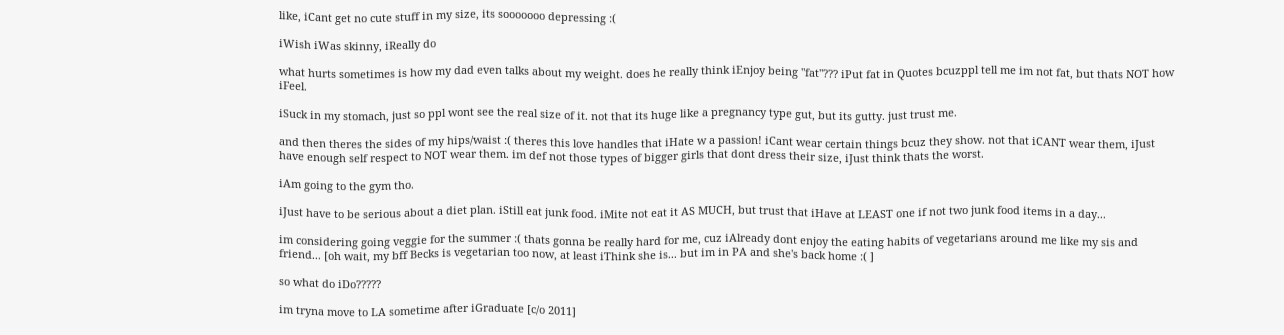like, iCant get no cute stuff in my size, its sooooooo depressing :(

iWish iWas skinny, iReally do

what hurts sometimes is how my dad even talks about my weight. does he really think iEnjoy being "fat"??? iPut fat in Quotes bcuzppl tell me im not fat, but thats NOT how iFeel.

iSuck in my stomach, just so ppl wont see the real size of it. not that its huge like a pregnancy type gut, but its gutty. just trust me.

and then theres the sides of my hips/waist :( theres this love handles that iHate w a passion! iCant wear certain things bcuz they show. not that iCANT wear them, iJust have enough self respect to NOT wear them. im def not those types of bigger girls that dont dress their size, iJust think thats the worst.

iAm going to the gym tho.

iJust have to be serious about a diet plan. iStill eat junk food. iMite not eat it AS MUCH, but trust that iHave at LEAST one if not two junk food items in a day...

im considering going veggie for the summer :( thats gonna be really hard for me, cuz iAlready dont enjoy the eating habits of vegetarians around me like my sis and friend... [oh wait, my bff Becks is vegetarian too now, at least iThink she is... but im in PA and she's back home :( ]

so what do iDo?????

im tryna move to LA sometime after iGraduate [c/o 2011]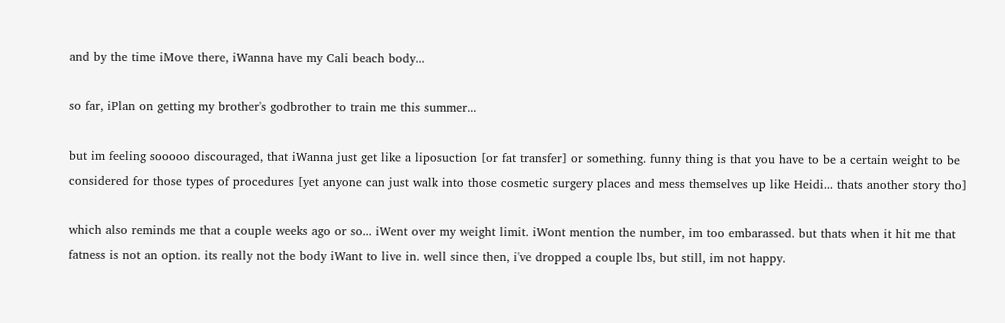and by the time iMove there, iWanna have my Cali beach body...

so far, iPlan on getting my brother's godbrother to train me this summer...

but im feeling sooooo discouraged, that iWanna just get like a liposuction [or fat transfer] or something. funny thing is that you have to be a certain weight to be considered for those types of procedures [yet anyone can just walk into those cosmetic surgery places and mess themselves up like Heidi... thats another story tho]

which also reminds me that a couple weeks ago or so... iWent over my weight limit. iWont mention the number, im too embarassed. but thats when it hit me that fatness is not an option. its really not the body iWant to live in. well since then, i've dropped a couple lbs, but still, im not happy.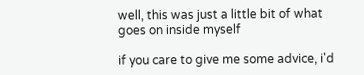well, this was just a little bit of what goes on inside myself

if you care to give me some advice, i'd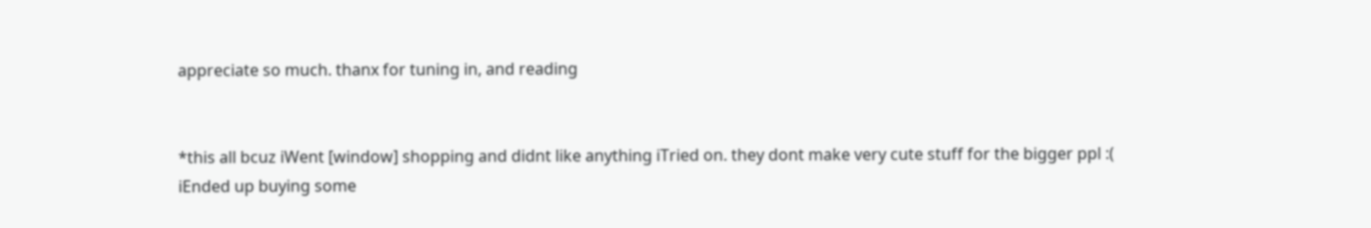appreciate so much. thanx for tuning in, and reading


*this all bcuz iWent [window] shopping and didnt like anything iTried on. they dont make very cute stuff for the bigger ppl :( iEnded up buying some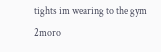tights im wearing to the gym 2moro